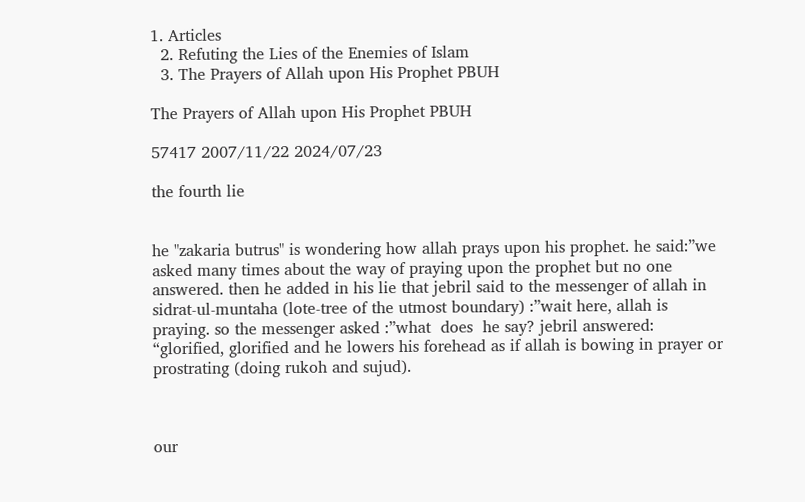1. Articles
  2. Refuting the Lies of the Enemies of Islam
  3. The Prayers of Allah upon His Prophet PBUH

The Prayers of Allah upon His Prophet PBUH

57417 2007/11/22 2024/07/23

the fourth lie


he "zakaria butrus" is wondering how allah prays upon his prophet. he said:”we asked many times about the way of praying upon the prophet but no one answered. then he added in his lie that jebril said to the messenger of allah in sidrat-ul-muntaha (lote-tree of the utmost boundary) :”wait here, allah is praying. so the messenger asked :”what  does  he say? jebril answered: “glorified, glorified and he lowers his forehead as if allah is bowing in prayer or prostrating (doing rukoh and sujud).



our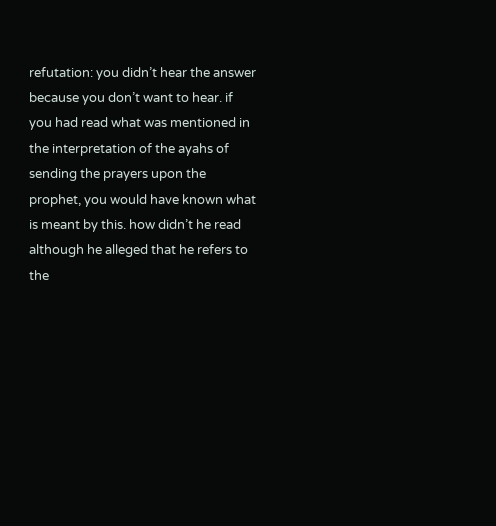refutation: you didn’t hear the answer because you don’t want to hear. if you had read what was mentioned in the interpretation of the ayahs of sending the prayers upon the prophet, you would have known what is meant by this. how didn’t he read although he alleged that he refers to the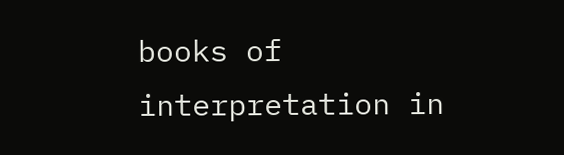books of interpretation in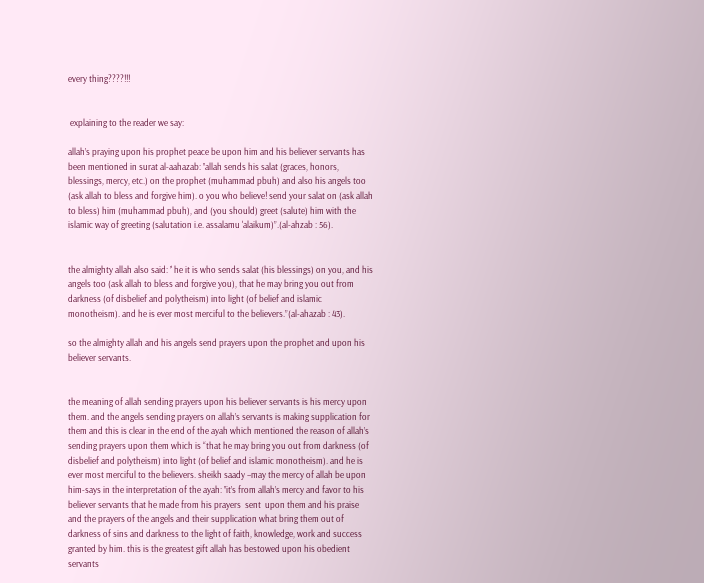every thing????!!!


 explaining to the reader we say:

allah’s praying upon his prophet peace be upon him and his believer servants has been mentioned in surat al-aahazab: ’’allah sends his salat (graces, honors, blessings, mercy, etc.) on the prophet (muhammad pbuh) and also his angels too (ask allah to bless and forgive him). o you who believe! send your salat on (ask allah to bless) him (muhammad pbuh), and (you should) greet (salute) him with the islamic way of greeting (salutation i.e. assalamu 'alaikum)”.(al-ahzab : 56).


the almighty allah also said: ’' he it is who sends salat (his blessings) on you, and his angels too (ask allah to bless and forgive you), that he may bring you out from darkness (of disbelief and polytheism) into light (of belief and islamic monotheism). and he is ever most merciful to the believers.”(al-ahazab : 43).

so the almighty allah and his angels send prayers upon the prophet and upon his believer servants.


the meaning of allah sending prayers upon his believer servants is his mercy upon them. and the angels sending prayers on allah’s servants is making supplication for them and this is clear in the end of the ayah which mentioned the reason of allah’s sending prayers upon them which is “that he may bring you out from darkness (of disbelief and polytheism) into light (of belief and islamic monotheism). and he is ever most merciful to the believers. sheikh saady –may the mercy of allah be upon him-says in the interpretation of the ayah: ’’it’s from allah’s mercy and favor to his believer servants that he made from his prayers  sent  upon them and his praise  and the prayers of the angels and their supplication what bring them out of darkness of sins and darkness to the light of faith, knowledge, work and success granted by him. this is the greatest gift allah has bestowed upon his obedient servants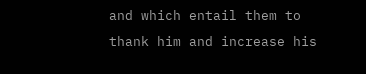and which entail them to thank him and increase his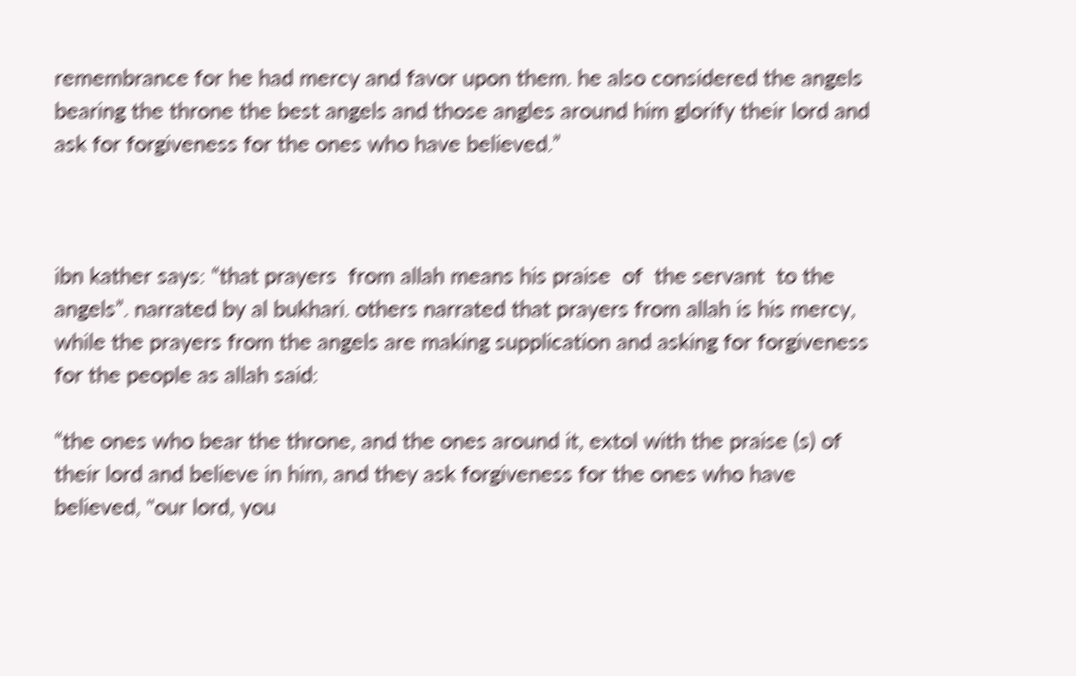remembrance for he had mercy and favor upon them. he also considered the angels bearing the throne the best angels and those angles around him glorify their lord and ask for forgiveness for the ones who have believed.”



ibn kather says: “that prayers  from allah means his praise  of  the servant  to the angels”. narrated by al bukhari. others narrated that prayers from allah is his mercy, while the prayers from the angels are making supplication and asking for forgiveness for the people as allah said:

“the ones who bear the throne, and the ones around it, extol with the praise (s) of their lord and believe in him, and they ask forgiveness for the ones who have believed, "our lord, you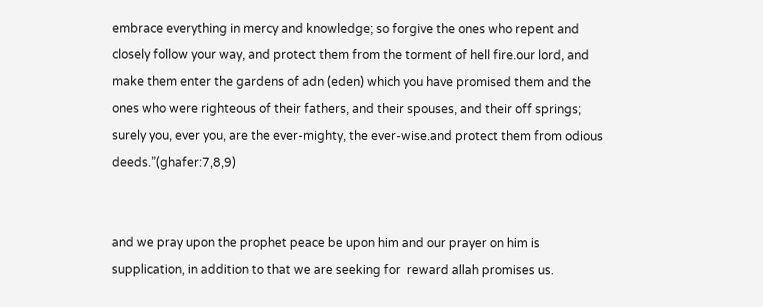embrace everything in mercy and knowledge; so forgive the ones who repent and closely follow your way, and protect them from the torment of hell fire.our lord, and make them enter the gardens of adn (eden) which you have promised them and the ones who were righteous of their fathers, and their spouses, and their off springs; surely you, ever you, are the ever-mighty, the ever-wise.and protect them from odious deeds.”(ghafer:7,8,9)


and we pray upon the prophet peace be upon him and our prayer on him is supplication, in addition to that we are seeking for  reward allah promises us.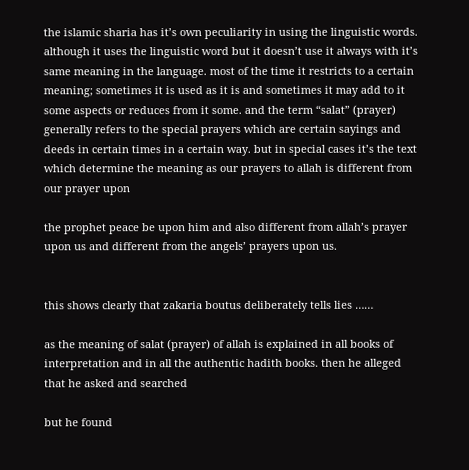the islamic sharia has it’s own peculiarity in using the linguistic words. although it uses the linguistic word but it doesn’t use it always with it’s same meaning in the language. most of the time it restricts to a certain meaning; sometimes it is used as it is and sometimes it may add to it some aspects or reduces from it some. and the term “salat” (prayer) generally refers to the special prayers which are certain sayings and deeds in certain times in a certain way. but in special cases it’s the text which determine the meaning as our prayers to allah is different from our prayer upon

the prophet peace be upon him and also different from allah’s prayer upon us and different from the angels’ prayers upon us.


this shows clearly that zakaria boutus deliberately tells lies ……

as the meaning of salat (prayer) of allah is explained in all books of interpretation and in all the authentic hadith books. then he alleged that he asked and searched

but he found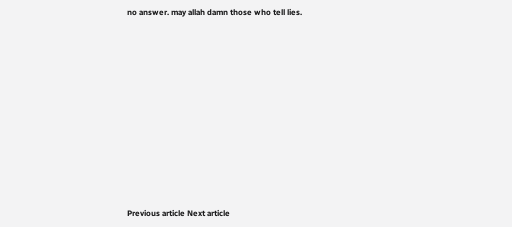no answer. may allah damn those who tell lies.















Previous article Next article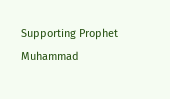Supporting Prophet Muhammad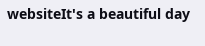websiteIt's a beautiful day